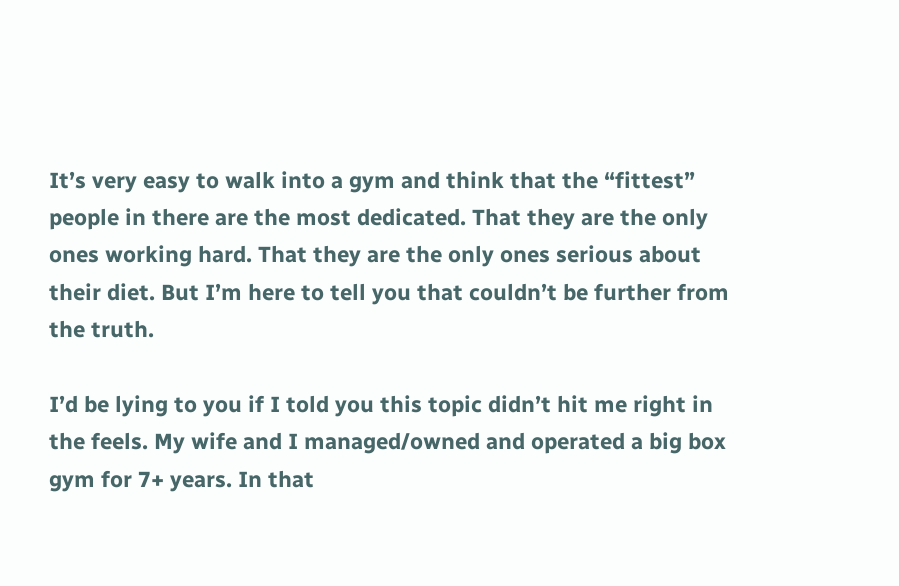It’s very easy to walk into a gym and think that the “fittest” people in there are the most dedicated. That they are the only ones working hard. That they are the only ones serious about their diet. But I’m here to tell you that couldn’t be further from the truth.

I’d be lying to you if I told you this topic didn’t hit me right in the feels. My wife and I managed/owned and operated a big box gym for 7+ years. In that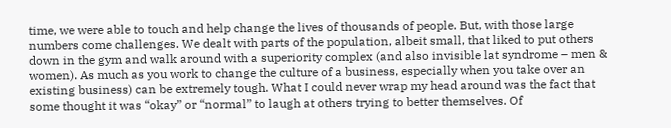time, we were able to touch and help change the lives of thousands of people. But, with those large numbers come challenges. We dealt with parts of the population, albeit small, that liked to put others down in the gym and walk around with a superiority complex (and also invisible lat syndrome – men & women). As much as you work to change the culture of a business, especially when you take over an existing business) can be extremely tough. What I could never wrap my head around was the fact that some thought it was “okay” or “normal” to laugh at others trying to better themselves. Of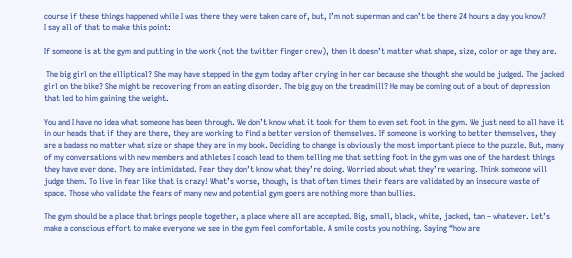course if these things happened while I was there they were taken care of, but, I’m not superman and can’t be there 24 hours a day you know?
I say all of that to make this point:

If someone is at the gym and putting in the work (not the twitter finger crew), then it doesn’t matter what shape, size, color or age they are.

 The big girl on the elliptical? She may have stepped in the gym today after crying in her car because she thought she would be judged. The jacked girl on the bike? She might be recovering from an eating disorder. The big guy on the treadmill? He may be coming out of a bout of depression that led to him gaining the weight.

You and I have no idea what someone has been through. We don’t know what it took for them to even set foot in the gym. We just need to all have it in our heads that if they are there, they are working to find a better version of themselves. If someone is working to better themselves, they are a badass no matter what size or shape they are in my book. Deciding to change is obviously the most important piece to the puzzle. But, many of my conversations with new members and athletes I coach lead to them telling me that setting foot in the gym was one of the hardest things they have ever done. They are intimidated. Fear they don’t know what they’re doing. Worried about what they’re wearing. Think someone will judge them. To live in fear like that is crazy! What’s worse, though, is that often times their fears are validated by an insecure waste of space. Those who validate the fears of many new and potential gym goers are nothing more than bullies.

The gym should be a place that brings people together, a place where all are accepted. Big, small, black, white, jacked, tan – whatever. Let’s make a conscious effort to make everyone we see in the gym feel comfortable. A smile costs you nothing. Saying “how are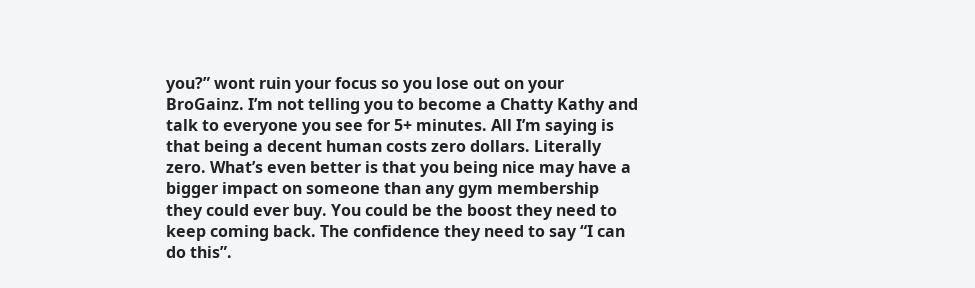you?” wont ruin your focus so you lose out on your BroGainz. I’m not telling you to become a Chatty Kathy and talk to everyone you see for 5+ minutes. All I’m saying is that being a decent human costs zero dollars. Literally zero. What’s even better is that you being nice may have a bigger impact on someone than any gym membership they could ever buy. You could be the boost they need to keep coming back. The confidence they need to say “I can do this”.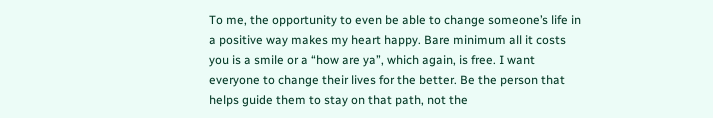To me, the opportunity to even be able to change someone’s life in a positive way makes my heart happy. Bare minimum all it costs you is a smile or a “how are ya”, which again, is free. I want everyone to change their lives for the better. Be the person that helps guide them to stay on that path, not the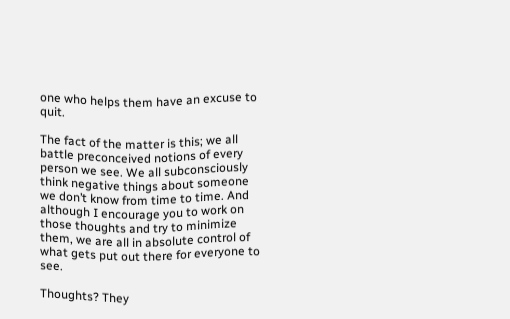one who helps them have an excuse to quit.

The fact of the matter is this; we all battle preconceived notions of every person we see. We all subconsciously think negative things about someone we don’t know from time to time. And although I encourage you to work on those thoughts and try to minimize them, we are all in absolute control of what gets put out there for everyone to see.

Thoughts? They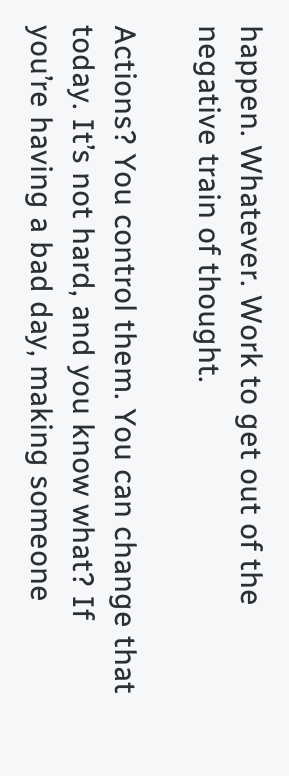happen. Whatever. Work to get out of the negative train of thought.

Actions? You control them. You can change that today. It’s not hard, and you know what? If you’re having a bad day, making someone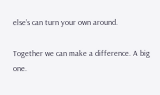else’s can turn your own around.

Together we can make a difference. A big one.